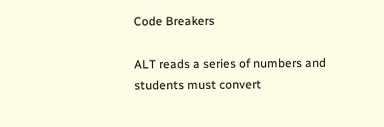Code Breakers

ALT reads a series of numbers and students must convert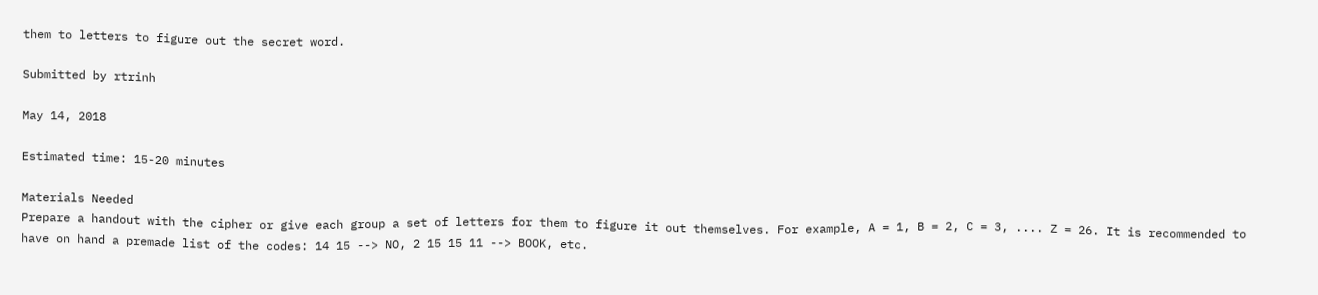them to letters to figure out the secret word.

Submitted by rtrinh

May 14, 2018

Estimated time: 15-20 minutes

Materials Needed
Prepare a handout with the cipher or give each group a set of letters for them to figure it out themselves. For example, A = 1, B = 2, C = 3, .... Z = 26. It is recommended to have on hand a premade list of the codes: 14 15 --> NO, 2 15 15 11 --> BOOK, etc.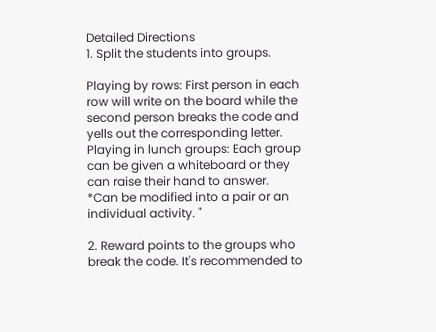Detailed Directions
1. Split the students into groups.

Playing by rows: First person in each row will write on the board while the second person breaks the code and yells out the corresponding letter.
Playing in lunch groups: Each group can be given a whiteboard or they can raise their hand to answer.
*Can be modified into a pair or an individual activity. "

2. Reward points to the groups who break the code. It's recommended to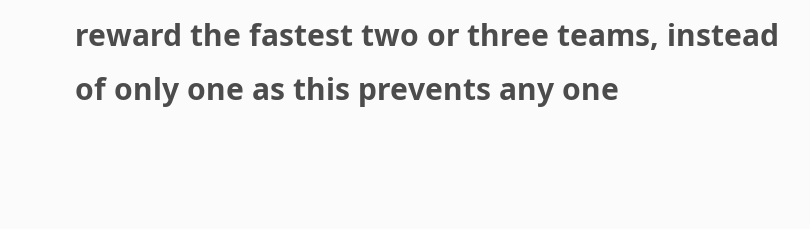reward the fastest two or three teams, instead of only one as this prevents any one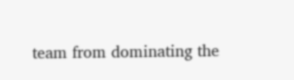team from dominating the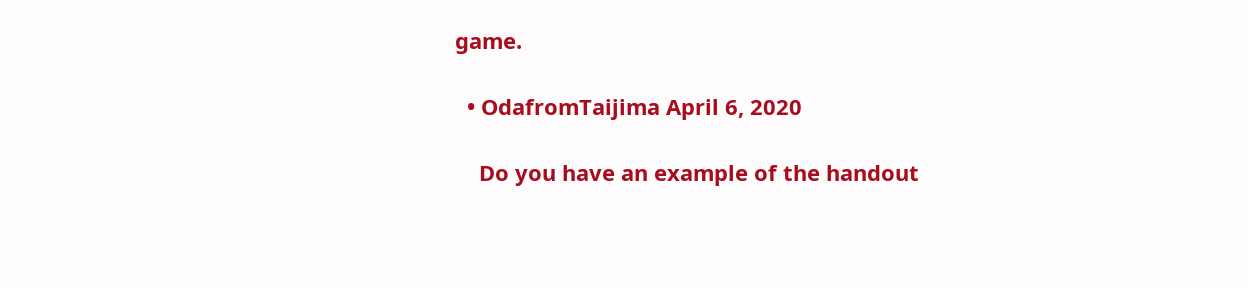game.

  • OdafromTaijima April 6, 2020

    Do you have an example of the handout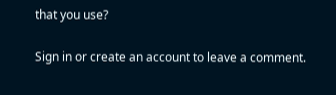that you use?

Sign in or create an account to leave a comment.